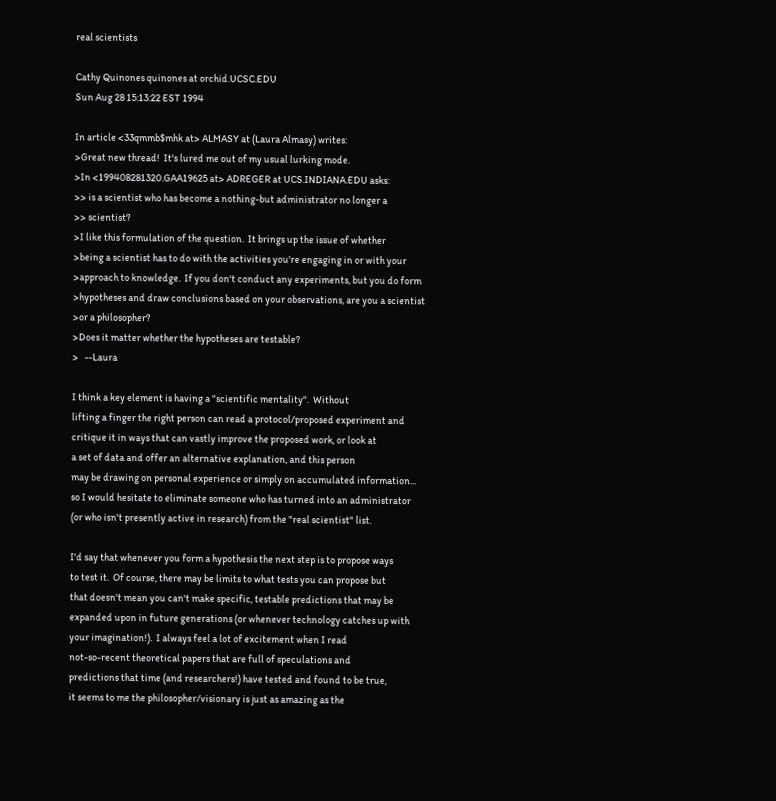real scientists

Cathy Quinones quinones at orchid.UCSC.EDU
Sun Aug 28 15:13:22 EST 1994

In article <33qmmb$mhk at> ALMASY at (Laura Almasy) writes:
>Great new thread!  It's lured me out of my usual lurking mode.
>In <199408281320.GAA19625 at> ADREGER at UCS.INDIANA.EDU asks:
>> is a scientist who has become a nothing-but administrator no longer a
>> scientist?
>I like this formulation of the question.  It brings up the issue of whether
>being a scientist has to do with the activities you're engaging in or with your
>approach to knowledge.  If you don't conduct any experiments, but you do form
>hypotheses and draw conclusions based on your observations, are you a scientist
>or a philosopher?
>Does it matter whether the hypotheses are testable?
>   --Laura

I think a key element is having a "scientific mentality".  Without
lifting a finger the right person can read a protocol/proposed experiment and
critique it in ways that can vastly improve the proposed work, or look at
a set of data and offer an alternative explanation, and this person
may be drawing on personal experience or simply on accumulated information...
so I would hesitate to eliminate someone who has turned into an administrator
(or who isn't presently active in research) from the "real scientist" list.

I'd say that whenever you form a hypothesis the next step is to propose ways
to test it.  Of course, there may be limits to what tests you can propose but
that doesn't mean you can't make specific, testable predictions that may be
expanded upon in future generations (or whenever technology catches up with
your imagination!).  I always feel a lot of excitement when I read
not-so-recent theoretical papers that are full of speculations and
predictions that time (and researchers!) have tested and found to be true,
it seems to me the philosopher/visionary is just as amazing as the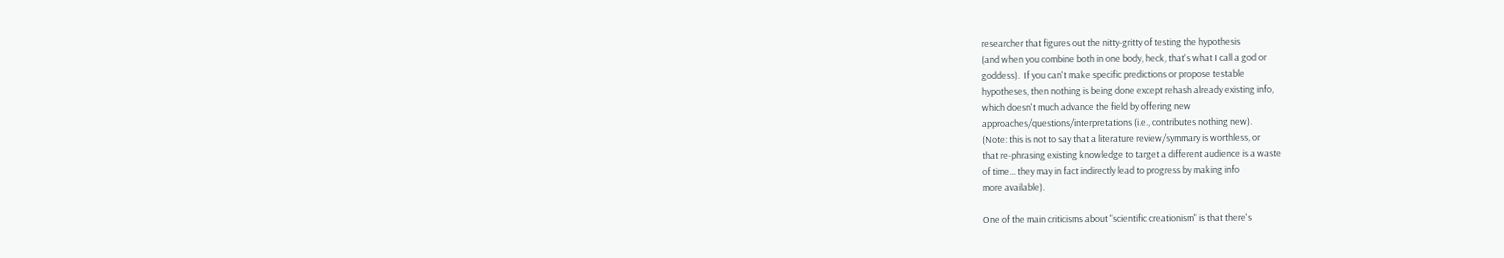researcher that figures out the nitty-gritty of testing the hypothesis
(and when you combine both in one body, heck, that's what I call a god or
goddess).  If you can't make specific predictions or propose testable
hypotheses, then nothing is being done except rehash already existing info,
which doesn't much advance the field by offering new
approaches/questions/interpretations (i.e., contributes nothing new).
(Note: this is not to say that a literature review/symmary is worthless, or
that re-phrasing existing knowledge to target a different audience is a waste
of time... they may in fact indirectly lead to progress by making info
more available).

One of the main criticisms about "scientific creationism" is that there's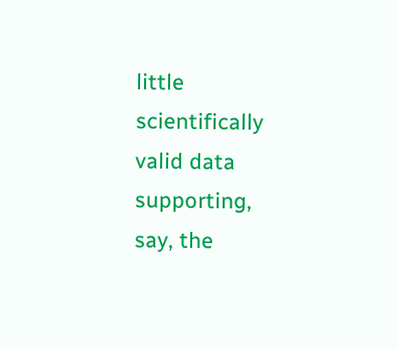little scientifically valid data supporting, say, the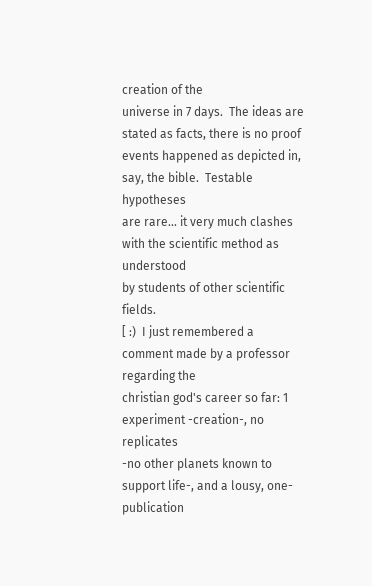creation of the
universe in 7 days.  The ideas are stated as facts, there is no proof
events happened as depicted in, say, the bible.  Testable hypotheses
are rare... it very much clashes with the scientific method as understood
by students of other scientific fields.
[ :)  I just remembered a comment made by a professor regarding the
christian god's career so far: 1 experiment -creation-, no replicates
-no other planets known to support life-, and a lousy, one-publication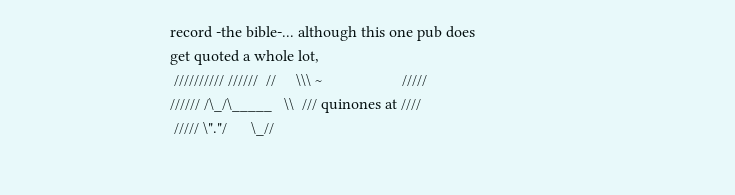record -the bible-... although this one pub does get quoted a whole lot,
 ////////// //////  //     \\\ ~                    /////
////// /\_/\_____   \\  /// quinones at ////
 ///// \"."/      \_//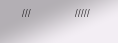///                      /////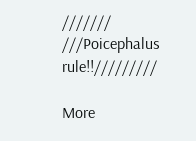/////// ///Poicephalus rule!!/////////

More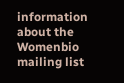information about the Womenbio mailing list